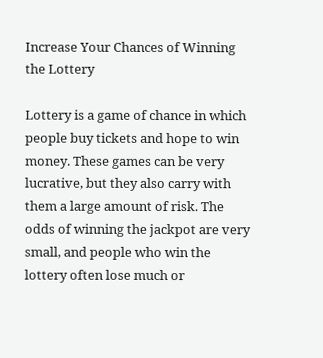Increase Your Chances of Winning the Lottery

Lottery is a game of chance in which people buy tickets and hope to win money. These games can be very lucrative, but they also carry with them a large amount of risk. The odds of winning the jackpot are very small, and people who win the lottery often lose much or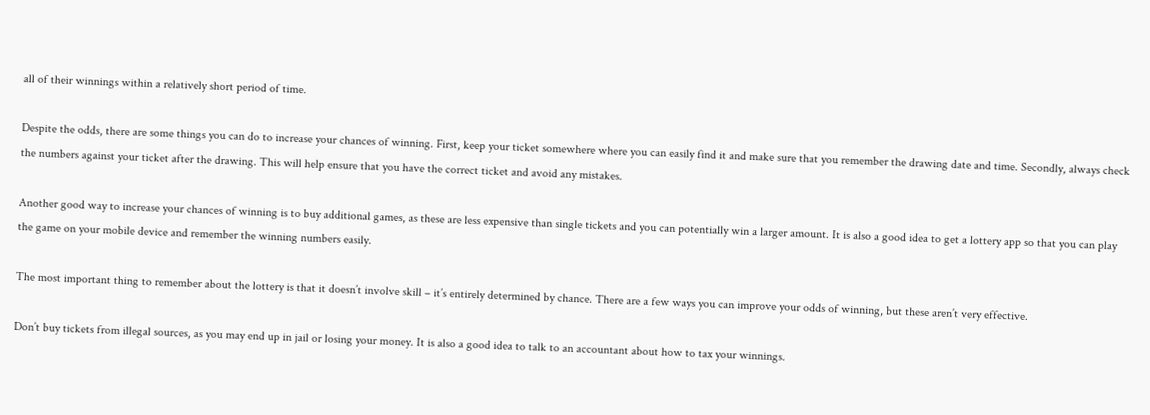all of their winnings within a relatively short period of time.

Despite the odds, there are some things you can do to increase your chances of winning. First, keep your ticket somewhere where you can easily find it and make sure that you remember the drawing date and time. Secondly, always check the numbers against your ticket after the drawing. This will help ensure that you have the correct ticket and avoid any mistakes.

Another good way to increase your chances of winning is to buy additional games, as these are less expensive than single tickets and you can potentially win a larger amount. It is also a good idea to get a lottery app so that you can play the game on your mobile device and remember the winning numbers easily.

The most important thing to remember about the lottery is that it doesn’t involve skill – it’s entirely determined by chance. There are a few ways you can improve your odds of winning, but these aren’t very effective.

Don’t buy tickets from illegal sources, as you may end up in jail or losing your money. It is also a good idea to talk to an accountant about how to tax your winnings.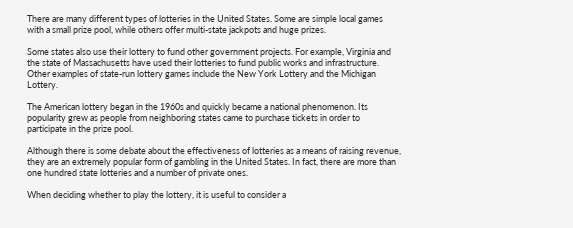There are many different types of lotteries in the United States. Some are simple local games with a small prize pool, while others offer multi-state jackpots and huge prizes.

Some states also use their lottery to fund other government projects. For example, Virginia and the state of Massachusetts have used their lotteries to fund public works and infrastructure. Other examples of state-run lottery games include the New York Lottery and the Michigan Lottery.

The American lottery began in the 1960s and quickly became a national phenomenon. Its popularity grew as people from neighboring states came to purchase tickets in order to participate in the prize pool.

Although there is some debate about the effectiveness of lotteries as a means of raising revenue, they are an extremely popular form of gambling in the United States. In fact, there are more than one hundred state lotteries and a number of private ones.

When deciding whether to play the lottery, it is useful to consider a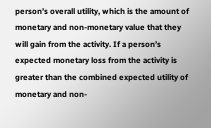person’s overall utility, which is the amount of monetary and non-monetary value that they will gain from the activity. If a person’s expected monetary loss from the activity is greater than the combined expected utility of monetary and non-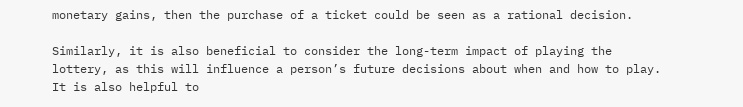monetary gains, then the purchase of a ticket could be seen as a rational decision.

Similarly, it is also beneficial to consider the long-term impact of playing the lottery, as this will influence a person’s future decisions about when and how to play. It is also helpful to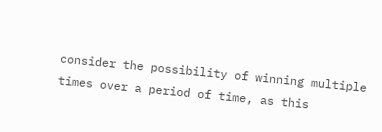consider the possibility of winning multiple times over a period of time, as this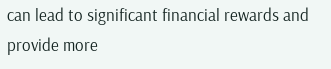can lead to significant financial rewards and provide more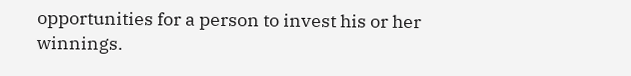opportunities for a person to invest his or her winnings.